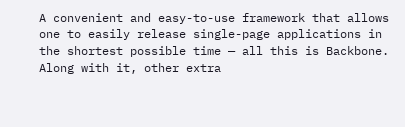A convenient and easy-to-use framework that allows one to easily release single-page applications in the shortest possible time — all this is Backbone. Along with it, other extra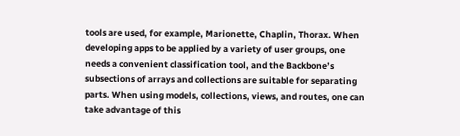tools are used, for example, Marionette, Chaplin, Thorax. When developing apps to be applied by a variety of user groups, one needs a convenient classification tool, and the Backbone’s subsections of arrays and collections are suitable for separating parts. When using models, collections, views, and routes, one can take advantage of this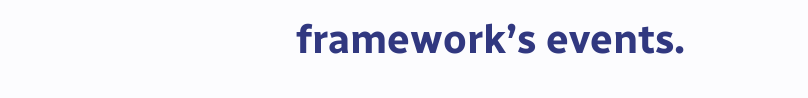framework’s events.